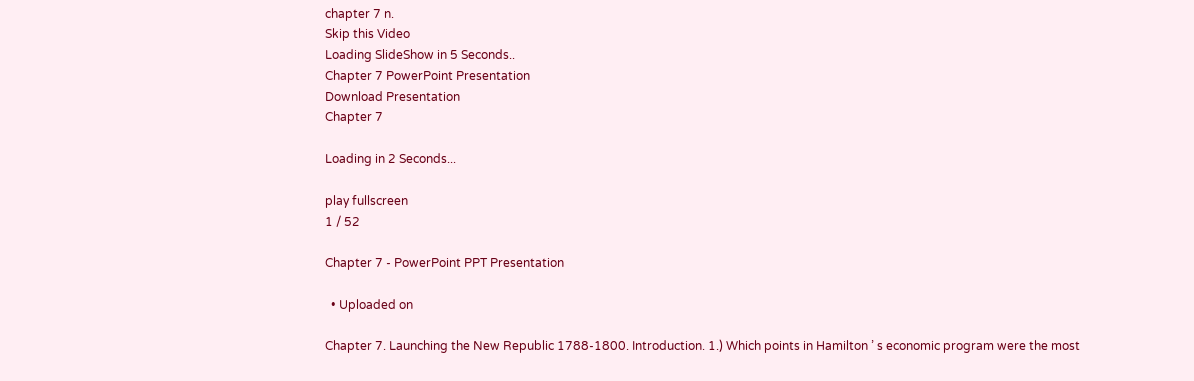chapter 7 n.
Skip this Video
Loading SlideShow in 5 Seconds..
Chapter 7 PowerPoint Presentation
Download Presentation
Chapter 7

Loading in 2 Seconds...

play fullscreen
1 / 52

Chapter 7 - PowerPoint PPT Presentation

  • Uploaded on

Chapter 7. Launching the New Republic 1788-1800. Introduction. 1.) Which points in Hamilton ’ s economic program were the most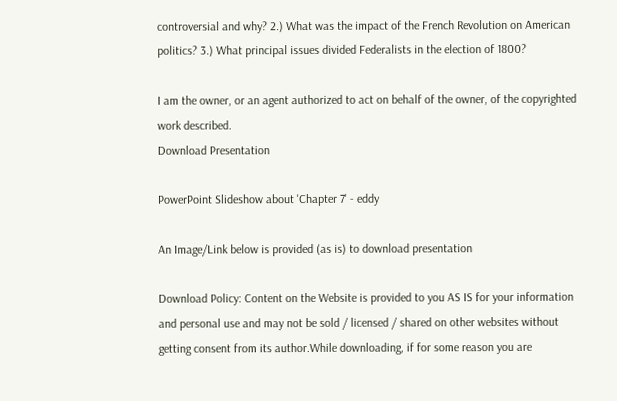controversial and why? 2.) What was the impact of the French Revolution on American politics? 3.) What principal issues divided Federalists in the election of 1800?

I am the owner, or an agent authorized to act on behalf of the owner, of the copyrighted work described.
Download Presentation

PowerPoint Slideshow about 'Chapter 7' - eddy

An Image/Link below is provided (as is) to download presentation

Download Policy: Content on the Website is provided to you AS IS for your information and personal use and may not be sold / licensed / shared on other websites without getting consent from its author.While downloading, if for some reason you are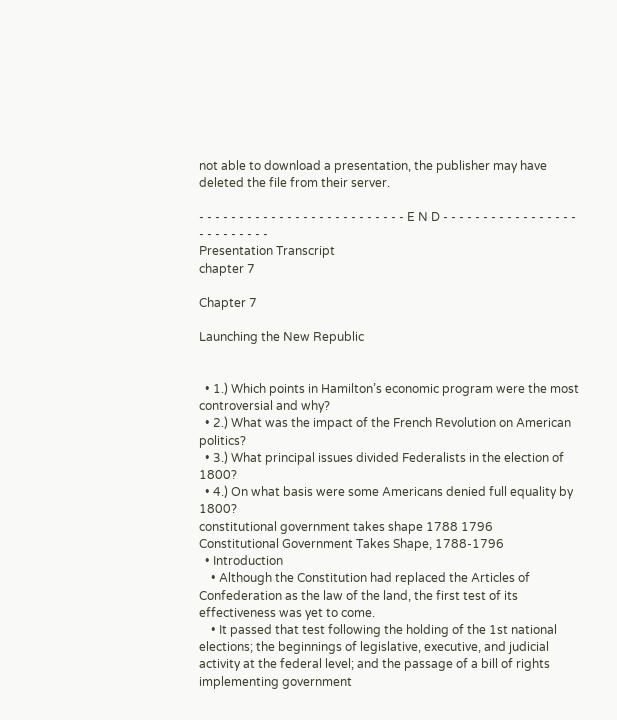not able to download a presentation, the publisher may have deleted the file from their server.

- - - - - - - - - - - - - - - - - - - - - - - - - - E N D - - - - - - - - - - - - - - - - - - - - - - - - - -
Presentation Transcript
chapter 7

Chapter 7

Launching the New Republic


  • 1.) Which points in Hamilton’s economic program were the most controversial and why?
  • 2.) What was the impact of the French Revolution on American politics?
  • 3.) What principal issues divided Federalists in the election of 1800?
  • 4.) On what basis were some Americans denied full equality by 1800?
constitutional government takes shape 1788 1796
Constitutional Government Takes Shape, 1788-1796
  • Introduction
    • Although the Constitution had replaced the Articles of Confederation as the law of the land, the first test of its effectiveness was yet to come.
    • It passed that test following the holding of the 1st national elections; the beginnings of legislative, executive, and judicial activity at the federal level; and the passage of a bill of rights
implementing government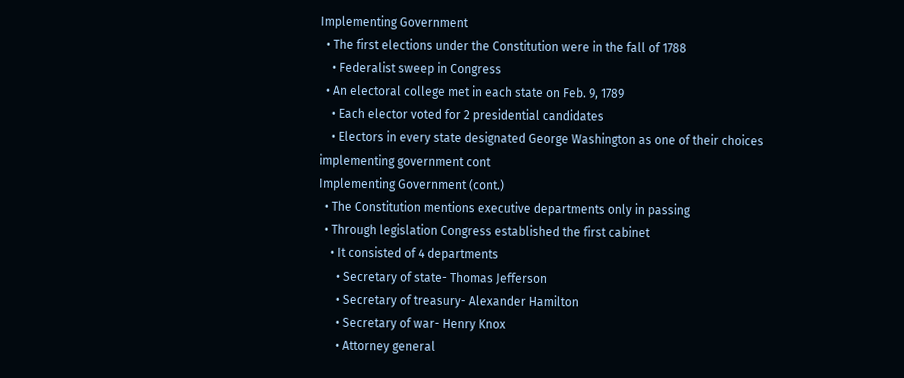Implementing Government
  • The first elections under the Constitution were in the fall of 1788
    • Federalist sweep in Congress
  • An electoral college met in each state on Feb. 9, 1789
    • Each elector voted for 2 presidential candidates
    • Electors in every state designated George Washington as one of their choices
implementing government cont
Implementing Government (cont.)
  • The Constitution mentions executive departments only in passing
  • Through legislation Congress established the first cabinet
    • It consisted of 4 departments
      • Secretary of state- Thomas Jefferson
      • Secretary of treasury- Alexander Hamilton
      • Secretary of war- Henry Knox
      • Attorney general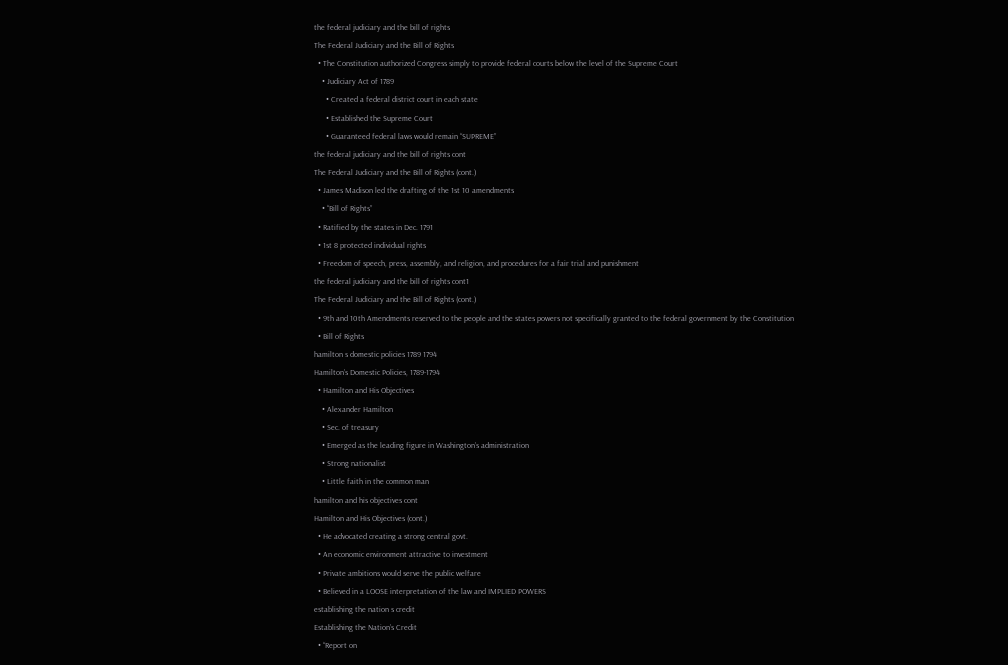the federal judiciary and the bill of rights
The Federal Judiciary and the Bill of Rights
  • The Constitution authorized Congress simply to provide federal courts below the level of the Supreme Court
    • Judiciary Act of 1789
      • Created a federal district court in each state
      • Established the Supreme Court
      • Guaranteed federal laws would remain “SUPREME”
the federal judiciary and the bill of rights cont
The Federal Judiciary and the Bill of Rights (cont.)
  • James Madison led the drafting of the 1st 10 amendments
    • “Bill of Rights”
  • Ratified by the states in Dec. 1791
  • 1st 8 protected individual rights
  • Freedom of speech, press, assembly, and religion, and procedures for a fair trial and punishment
the federal judiciary and the bill of rights cont1
The Federal Judiciary and the Bill of Rights (cont.)
  • 9th and 10th Amendments reserved to the people and the states powers not specifically granted to the federal government by the Constitution
  • Bill of Rights
hamilton s domestic policies 1789 1794
Hamilton’s Domestic Policies, 1789-1794
  • Hamilton and His Objectives
    • Alexander Hamilton
    • Sec. of treasury
    • Emerged as the leading figure in Washington’s administration
    • Strong nationalist
    • Little faith in the common man
hamilton and his objectives cont
Hamilton and His Objectives (cont.)
  • He advocated creating a strong central govt.
  • An economic environment attractive to investment
  • Private ambitions would serve the public welfare
  • Believed in a LOOSE interpretation of the law and IMPLIED POWERS
establishing the nation s credit
Establishing the Nation’s Credit
  • “Report on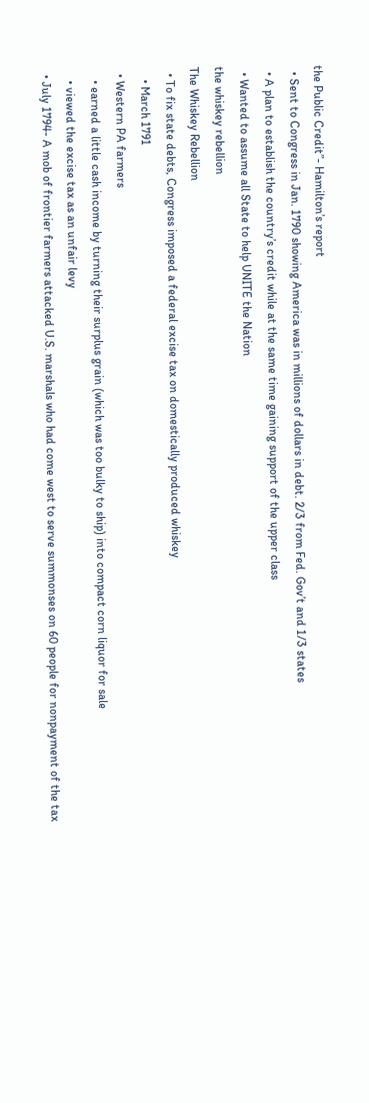the Public Credit”- Hamilton’s report
  • Sent to Congress in Jan. 1790 showing America was in millions of dollars in debt. 2/3 from Fed. Gov’t and 1/3 states
  • A plan to establish the country’s credit while at the same time gaining support of the upper class
  • Wanted to assume all State to help UNITE the Nation
the whiskey rebellion
The Whiskey Rebellion
  • To fix state debts, Congress imposed a federal excise tax on domestically produced whiskey
    • March 1791
  • Western PA farmers
    • earned a little cash income by turning their surplus grain (which was too bulky to ship) into compact corn liquor for sale
    • viewed the excise tax as an unfair levy
  • July 1794- A mob of frontier farmers attacked U.S. marshals who had come west to serve summonses on 60 people for nonpayment of the tax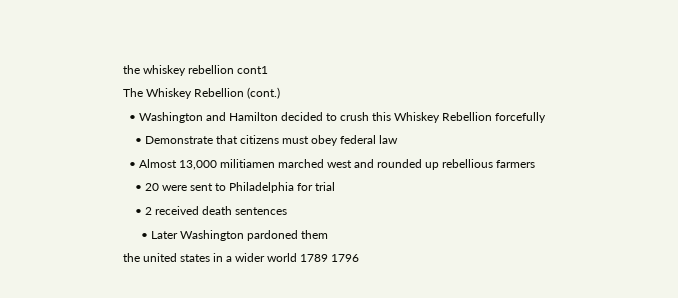the whiskey rebellion cont1
The Whiskey Rebellion (cont.)
  • Washington and Hamilton decided to crush this Whiskey Rebellion forcefully
    • Demonstrate that citizens must obey federal law
  • Almost 13,000 militiamen marched west and rounded up rebellious farmers
    • 20 were sent to Philadelphia for trial
    • 2 received death sentences
      • Later Washington pardoned them
the united states in a wider world 1789 1796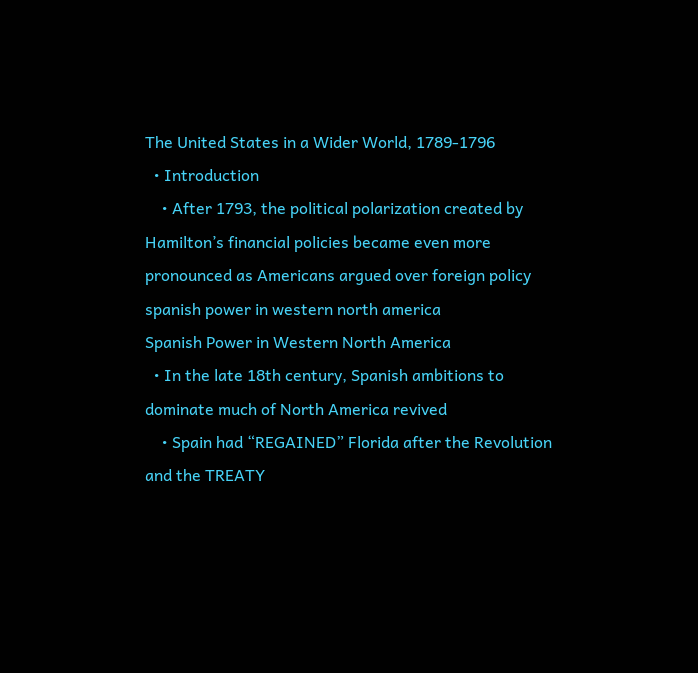The United States in a Wider World, 1789-1796
  • Introduction
    • After 1793, the political polarization created by Hamilton’s financial policies became even more pronounced as Americans argued over foreign policy
spanish power in western north america
Spanish Power in Western North America
  • In the late 18th century, Spanish ambitions to dominate much of North America revived
    • Spain had “REGAINED” Florida after the Revolution and the TREATY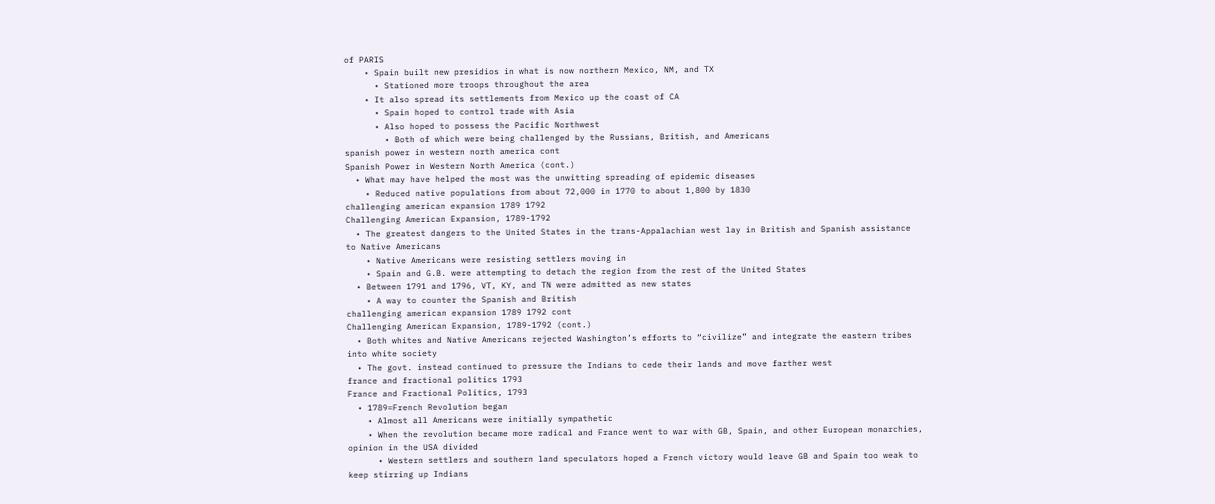of PARIS
    • Spain built new presidios in what is now northern Mexico, NM, and TX
      • Stationed more troops throughout the area
    • It also spread its settlements from Mexico up the coast of CA
      • Spain hoped to control trade with Asia
      • Also hoped to possess the Pacific Northwest
        • Both of which were being challenged by the Russians, British, and Americans
spanish power in western north america cont
Spanish Power in Western North America (cont.)
  • What may have helped the most was the unwitting spreading of epidemic diseases
    • Reduced native populations from about 72,000 in 1770 to about 1,800 by 1830
challenging american expansion 1789 1792
Challenging American Expansion, 1789-1792
  • The greatest dangers to the United States in the trans-Appalachian west lay in British and Spanish assistance to Native Americans
    • Native Americans were resisting settlers moving in
    • Spain and G.B. were attempting to detach the region from the rest of the United States
  • Between 1791 and 1796, VT, KY, and TN were admitted as new states
    • A way to counter the Spanish and British
challenging american expansion 1789 1792 cont
Challenging American Expansion, 1789-1792 (cont.)
  • Both whites and Native Americans rejected Washington’s efforts to “civilize” and integrate the eastern tribes into white society
  • The govt. instead continued to pressure the Indians to cede their lands and move farther west
france and fractional politics 1793
France and Fractional Politics, 1793
  • 1789=French Revolution began
    • Almost all Americans were initially sympathetic
    • When the revolution became more radical and France went to war with GB, Spain, and other European monarchies, opinion in the USA divided
      • Western settlers and southern land speculators hoped a French victory would leave GB and Spain too weak to keep stirring up Indians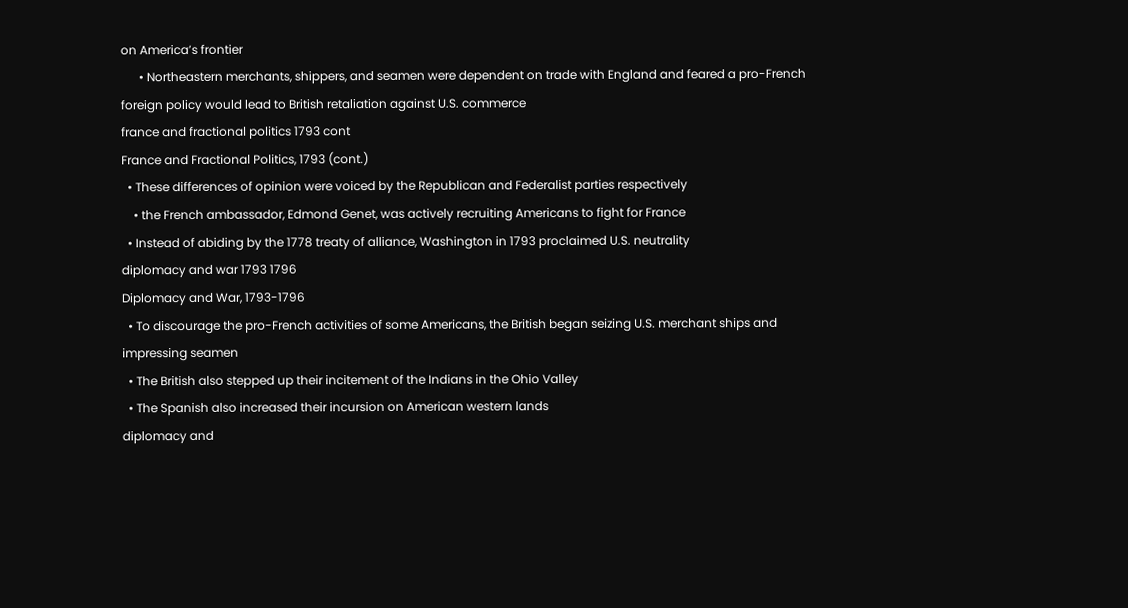on America’s frontier
      • Northeastern merchants, shippers, and seamen were dependent on trade with England and feared a pro-French foreign policy would lead to British retaliation against U.S. commerce
france and fractional politics 1793 cont
France and Fractional Politics, 1793 (cont.)
  • These differences of opinion were voiced by the Republican and Federalist parties respectively
    • the French ambassador, Edmond Genet, was actively recruiting Americans to fight for France
  • Instead of abiding by the 1778 treaty of alliance, Washington in 1793 proclaimed U.S. neutrality
diplomacy and war 1793 1796
Diplomacy and War, 1793-1796
  • To discourage the pro-French activities of some Americans, the British began seizing U.S. merchant ships and impressing seamen
  • The British also stepped up their incitement of the Indians in the Ohio Valley
  • The Spanish also increased their incursion on American western lands
diplomacy and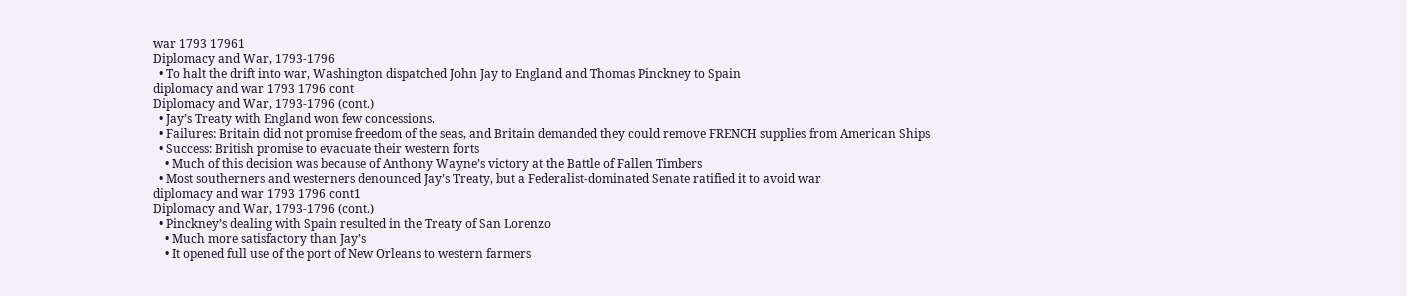war 1793 17961
Diplomacy and War, 1793-1796
  • To halt the drift into war, Washington dispatched John Jay to England and Thomas Pinckney to Spain
diplomacy and war 1793 1796 cont
Diplomacy and War, 1793-1796 (cont.)
  • Jay’s Treaty with England won few concessions.
  • Failures: Britain did not promise freedom of the seas, and Britain demanded they could remove FRENCH supplies from American Ships
  • Success: British promise to evacuate their western forts
    • Much of this decision was because of Anthony Wayne’s victory at the Battle of Fallen Timbers
  • Most southerners and westerners denounced Jay’s Treaty, but a Federalist-dominated Senate ratified it to avoid war
diplomacy and war 1793 1796 cont1
Diplomacy and War, 1793-1796 (cont.)
  • Pinckney’s dealing with Spain resulted in the Treaty of San Lorenzo
    • Much more satisfactory than Jay’s
    • It opened full use of the port of New Orleans to western farmers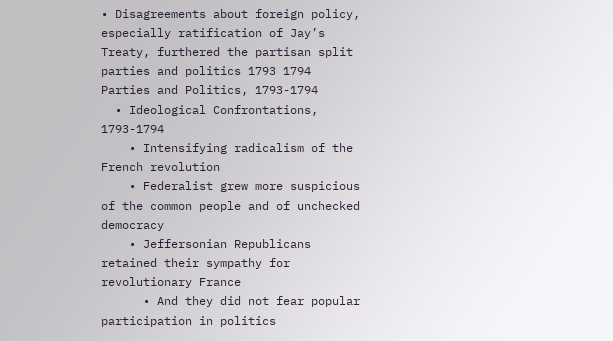• Disagreements about foreign policy, especially ratification of Jay’s Treaty, furthered the partisan split
parties and politics 1793 1794
Parties and Politics, 1793-1794
  • Ideological Confrontations, 1793-1794
    • Intensifying radicalism of the French revolution
    • Federalist grew more suspicious of the common people and of unchecked democracy
    • Jeffersonian Republicans retained their sympathy for revolutionary France
      • And they did not fear popular participation in politics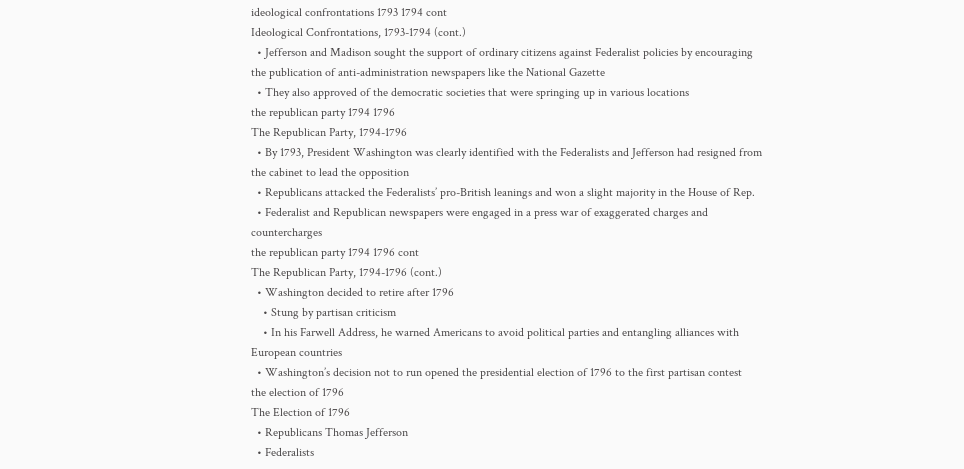ideological confrontations 1793 1794 cont
Ideological Confrontations, 1793-1794 (cont.)
  • Jefferson and Madison sought the support of ordinary citizens against Federalist policies by encouraging the publication of anti-administration newspapers like the National Gazette
  • They also approved of the democratic societies that were springing up in various locations
the republican party 1794 1796
The Republican Party, 1794-1796
  • By 1793, President Washington was clearly identified with the Federalists and Jefferson had resigned from the cabinet to lead the opposition
  • Republicans attacked the Federalists’ pro-British leanings and won a slight majority in the House of Rep.
  • Federalist and Republican newspapers were engaged in a press war of exaggerated charges and countercharges
the republican party 1794 1796 cont
The Republican Party, 1794-1796 (cont.)
  • Washington decided to retire after 1796
    • Stung by partisan criticism
    • In his Farwell Address, he warned Americans to avoid political parties and entangling alliances with European countries
  • Washington’s decision not to run opened the presidential election of 1796 to the first partisan contest
the election of 1796
The Election of 1796
  • Republicans Thomas Jefferson
  • Federalists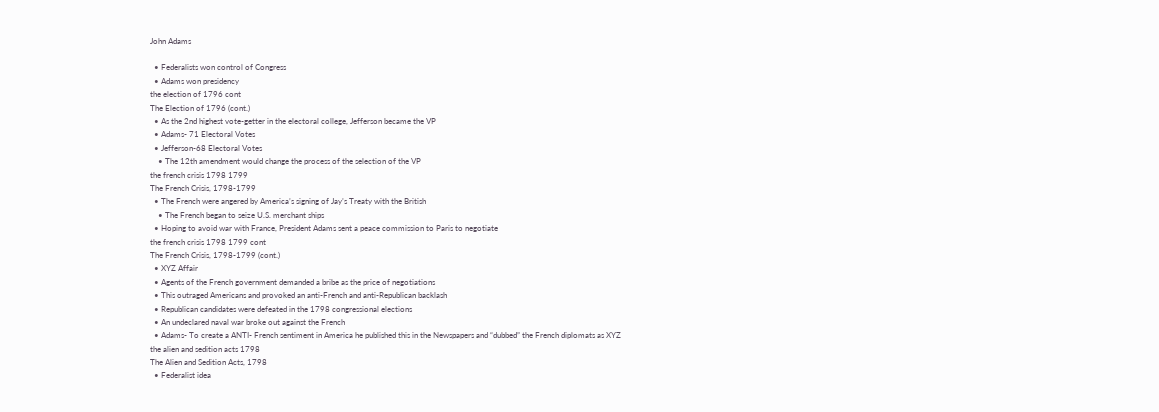John Adams

  • Federalists won control of Congress
  • Adams won presidency
the election of 1796 cont
The Election of 1796 (cont.)
  • As the 2nd highest vote-getter in the electoral college, Jefferson became the VP
  • Adams- 71 Electoral Votes
  • Jefferson-68 Electoral Votes
    • The 12th amendment would change the process of the selection of the VP
the french crisis 1798 1799
The French Crisis, 1798-1799
  • The French were angered by America’s signing of Jay’s Treaty with the British
    • The French began to seize U.S. merchant ships
  • Hoping to avoid war with France, President Adams sent a peace commission to Paris to negotiate
the french crisis 1798 1799 cont
The French Crisis, 1798-1799 (cont.)
  • XYZ Affair
  • Agents of the French government demanded a bribe as the price of negotiations
  • This outraged Americans and provoked an anti-French and anti-Republican backlash
  • Republican candidates were defeated in the 1798 congressional elections
  • An undeclared naval war broke out against the French
  • Adams- To create a ANTI- French sentiment in America he published this in the Newspapers and “dubbed” the French diplomats as XYZ
the alien and sedition acts 1798
The Alien and Sedition Acts, 1798
  • Federalist idea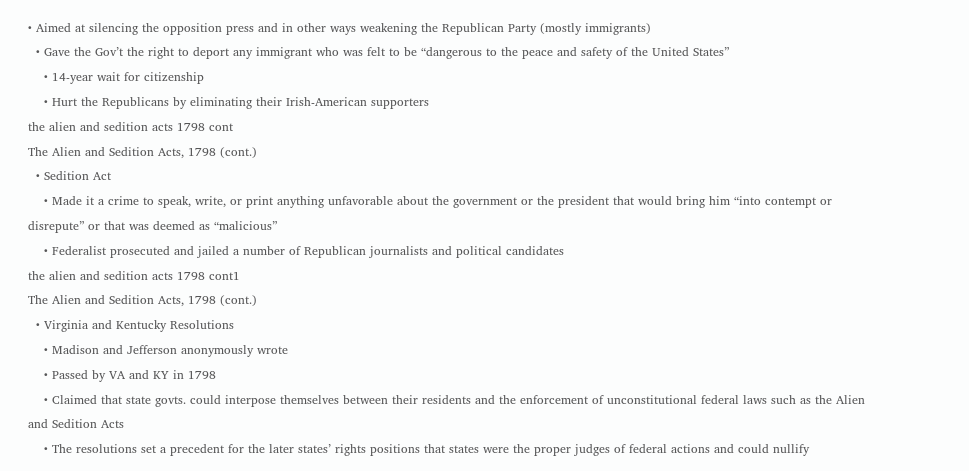• Aimed at silencing the opposition press and in other ways weakening the Republican Party (mostly immigrants)
  • Gave the Gov’t the right to deport any immigrant who was felt to be “dangerous to the peace and safety of the United States”
    • 14-year wait for citizenship
    • Hurt the Republicans by eliminating their Irish-American supporters
the alien and sedition acts 1798 cont
The Alien and Sedition Acts, 1798 (cont.)
  • Sedition Act
    • Made it a crime to speak, write, or print anything unfavorable about the government or the president that would bring him “into contempt or disrepute” or that was deemed as “malicious”
    • Federalist prosecuted and jailed a number of Republican journalists and political candidates
the alien and sedition acts 1798 cont1
The Alien and Sedition Acts, 1798 (cont.)
  • Virginia and Kentucky Resolutions
    • Madison and Jefferson anonymously wrote
    • Passed by VA and KY in 1798
    • Claimed that state govts. could interpose themselves between their residents and the enforcement of unconstitutional federal laws such as the Alien and Sedition Acts
    • The resolutions set a precedent for the later states’ rights positions that states were the proper judges of federal actions and could nullify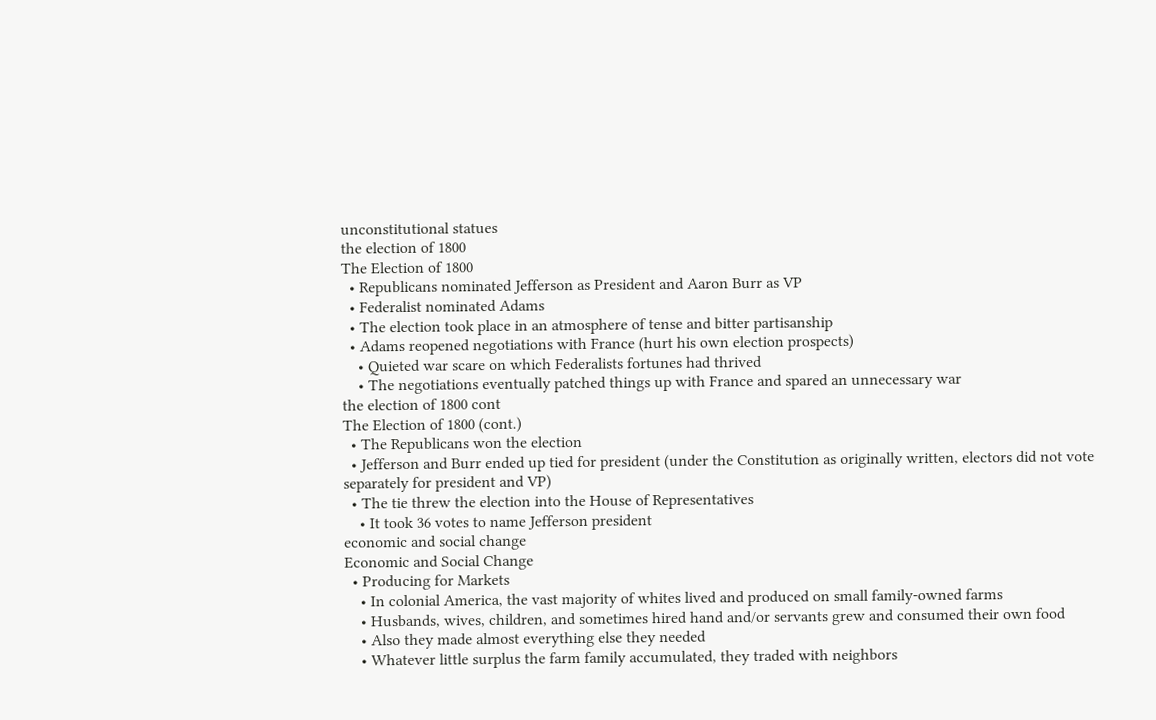unconstitutional statues
the election of 1800
The Election of 1800
  • Republicans nominated Jefferson as President and Aaron Burr as VP
  • Federalist nominated Adams
  • The election took place in an atmosphere of tense and bitter partisanship
  • Adams reopened negotiations with France (hurt his own election prospects)
    • Quieted war scare on which Federalists fortunes had thrived
    • The negotiations eventually patched things up with France and spared an unnecessary war
the election of 1800 cont
The Election of 1800 (cont.)
  • The Republicans won the election
  • Jefferson and Burr ended up tied for president (under the Constitution as originally written, electors did not vote separately for president and VP)
  • The tie threw the election into the House of Representatives
    • It took 36 votes to name Jefferson president
economic and social change
Economic and Social Change
  • Producing for Markets
    • In colonial America, the vast majority of whites lived and produced on small family-owned farms
    • Husbands, wives, children, and sometimes hired hand and/or servants grew and consumed their own food
    • Also they made almost everything else they needed
    • Whatever little surplus the farm family accumulated, they traded with neighbors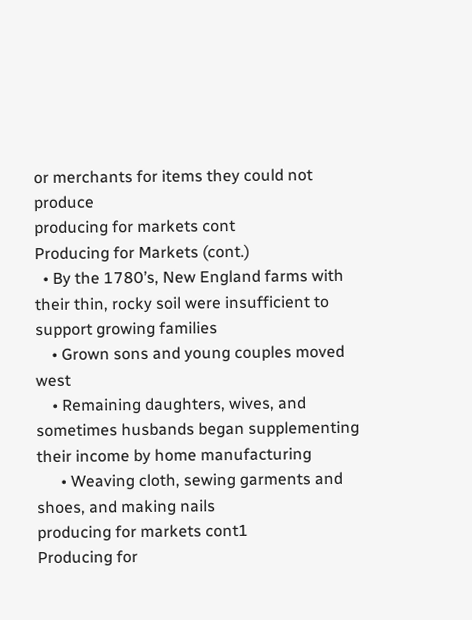or merchants for items they could not produce
producing for markets cont
Producing for Markets (cont.)
  • By the 1780’s, New England farms with their thin, rocky soil were insufficient to support growing families
    • Grown sons and young couples moved west
    • Remaining daughters, wives, and sometimes husbands began supplementing their income by home manufacturing
      • Weaving cloth, sewing garments and shoes, and making nails
producing for markets cont1
Producing for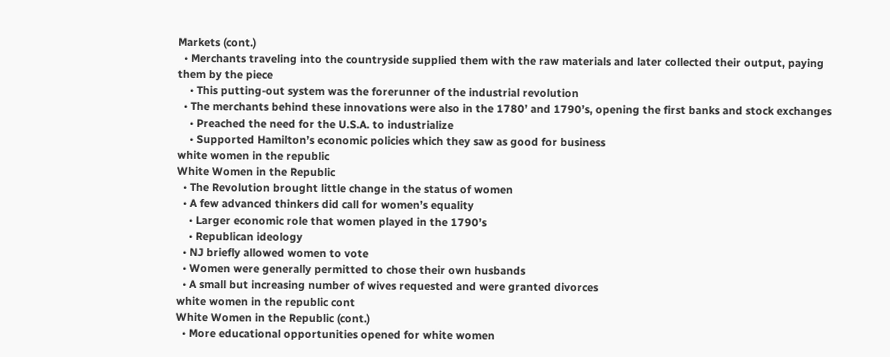Markets (cont.)
  • Merchants traveling into the countryside supplied them with the raw materials and later collected their output, paying them by the piece
    • This putting-out system was the forerunner of the industrial revolution
  • The merchants behind these innovations were also in the 1780’ and 1790’s, opening the first banks and stock exchanges
    • Preached the need for the U.S.A. to industrialize
    • Supported Hamilton’s economic policies which they saw as good for business
white women in the republic
White Women in the Republic
  • The Revolution brought little change in the status of women
  • A few advanced thinkers did call for women’s equality
    • Larger economic role that women played in the 1790’s
    • Republican ideology
  • NJ briefly allowed women to vote
  • Women were generally permitted to chose their own husbands
  • A small but increasing number of wives requested and were granted divorces
white women in the republic cont
White Women in the Republic (cont.)
  • More educational opportunities opened for white women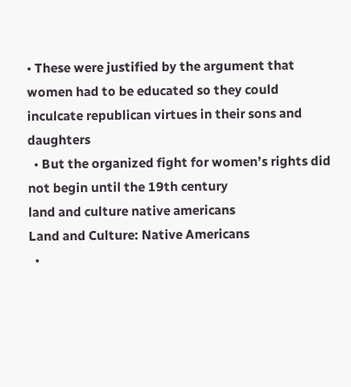• These were justified by the argument that women had to be educated so they could inculcate republican virtues in their sons and daughters
  • But the organized fight for women’s rights did not begin until the 19th century
land and culture native americans
Land and Culture: Native Americans
  •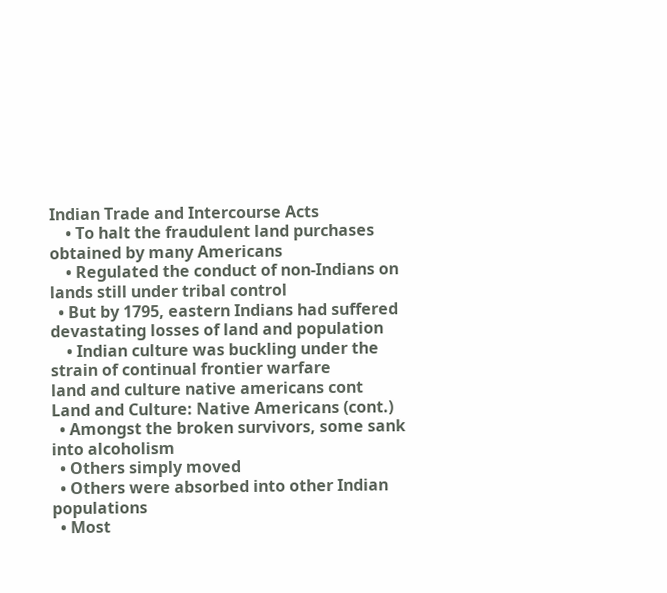Indian Trade and Intercourse Acts
    • To halt the fraudulent land purchases obtained by many Americans
    • Regulated the conduct of non-Indians on lands still under tribal control
  • But by 1795, eastern Indians had suffered devastating losses of land and population
    • Indian culture was buckling under the strain of continual frontier warfare
land and culture native americans cont
Land and Culture: Native Americans (cont.)
  • Amongst the broken survivors, some sank into alcoholism
  • Others simply moved
  • Others were absorbed into other Indian populations
  • Most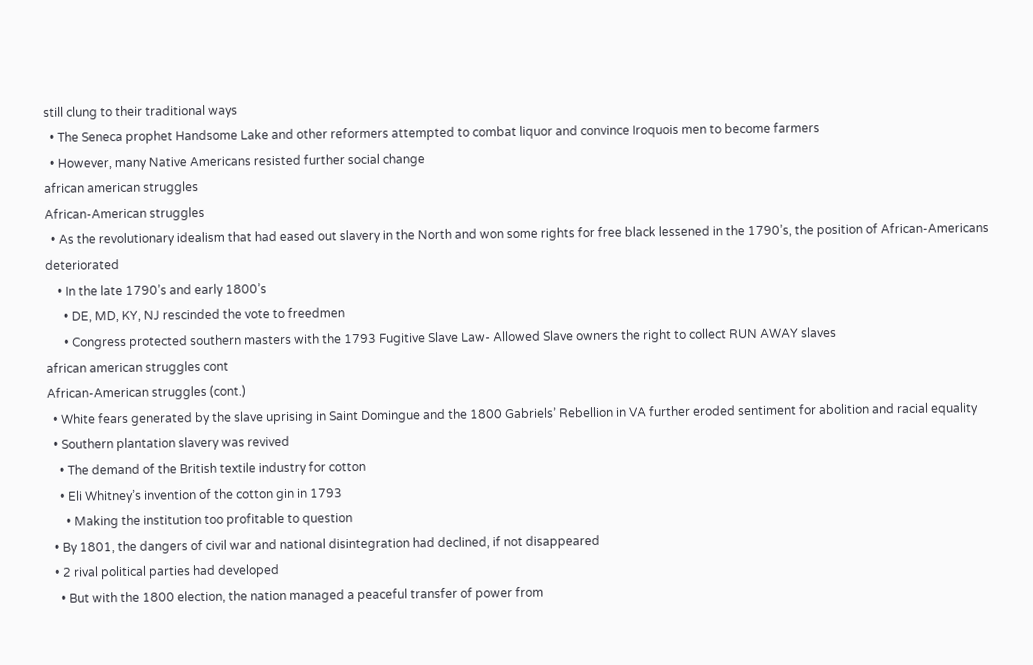still clung to their traditional ways
  • The Seneca prophet Handsome Lake and other reformers attempted to combat liquor and convince Iroquois men to become farmers
  • However, many Native Americans resisted further social change
african american struggles
African-American struggles
  • As the revolutionary idealism that had eased out slavery in the North and won some rights for free black lessened in the 1790’s, the position of African-Americans deteriorated
    • In the late 1790’s and early 1800’s
      • DE, MD, KY, NJ rescinded the vote to freedmen
      • Congress protected southern masters with the 1793 Fugitive Slave Law- Allowed Slave owners the right to collect RUN AWAY slaves
african american struggles cont
African-American struggles (cont.)
  • White fears generated by the slave uprising in Saint Domingue and the 1800 Gabriels’ Rebellion in VA further eroded sentiment for abolition and racial equality
  • Southern plantation slavery was revived
    • The demand of the British textile industry for cotton
    • Eli Whitney’s invention of the cotton gin in 1793
      • Making the institution too profitable to question
  • By 1801, the dangers of civil war and national disintegration had declined, if not disappeared
  • 2 rival political parties had developed
    • But with the 1800 election, the nation managed a peaceful transfer of power from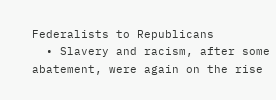Federalists to Republicans
  • Slavery and racism, after some abatement, were again on the rise